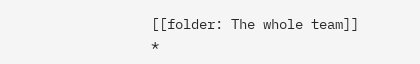[[folder: The whole team]]
*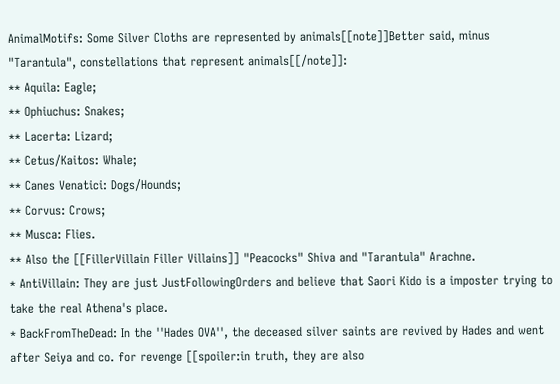AnimalMotifs: Some Silver Cloths are represented by animals[[note]]Better said, minus "Tarantula", constellations that represent animals[[/note]]:
** Aquila: Eagle;
** Ophiuchus: Snakes;
** Lacerta: Lizard;
** Cetus/Kaitos: Whale;
** Canes Venatici: Dogs/Hounds;
** Corvus: Crows;
** Musca: Flies.
** Also the [[FillerVillain Filler Villains]] "Peacocks" Shiva and "Tarantula" Arachne.
* AntiVillain: They are just JustFollowingOrders and believe that Saori Kido is a imposter trying to take the real Athena's place.
* BackFromTheDead: In the ''Hades OVA'', the deceased silver saints are revived by Hades and went after Seiya and co. for revenge [[spoiler:in truth, they are also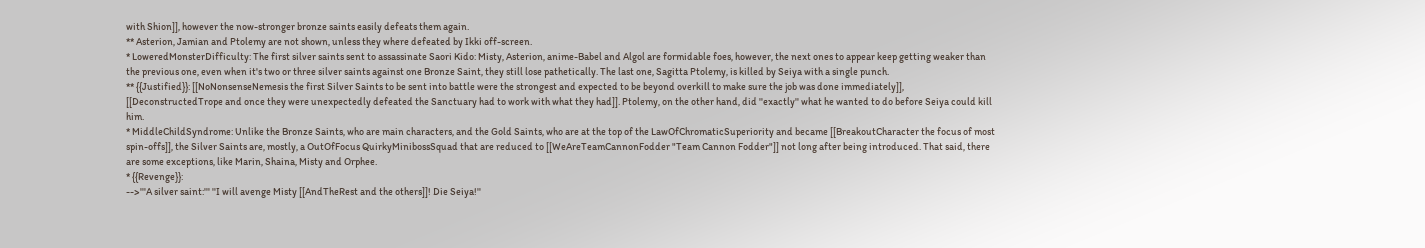with Shion]], however the now-stronger bronze saints easily defeats them again.
** Asterion, Jamian and Ptolemy are not shown, unless they where defeated by Ikki off-screen.
* LoweredMonsterDifficulty: The first silver saints sent to assassinate Saori Kido: Misty, Asterion, anime-Babel and Algol are formidable foes, however, the next ones to appear keep getting weaker than the previous one, even when it's two or three silver saints against one Bronze Saint, they still lose pathetically. The last one, Sagitta Ptolemy, is killed by Seiya with a single punch.
** {{Justified}}: [[NoNonsenseNemesis the first Silver Saints to be sent into battle were the strongest and expected to be beyond overkill to make sure the job was done immediately]], [[DeconstructedTrope and once they were unexpectedly defeated the Sanctuary had to work with what they had]]. Ptolemy, on the other hand, did ''exactly'' what he wanted to do before Seiya could kill him.
* MiddleChildSyndrome: Unlike the Bronze Saints, who are main characters, and the Gold Saints, who are at the top of the LawOfChromaticSuperiority and became [[BreakoutCharacter the focus of most spin-offs]], the Silver Saints are, mostly, a OutOfFocus QuirkyMinibossSquad that are reduced to [[WeAreTeamCannonFodder "Team Cannon Fodder"]] not long after being introduced. That said, there are some exceptions, like Marin, Shaina, Misty and Orphee.
* {{Revenge}}:
-->'''A silver saint:''' ''I will avenge Misty [[AndTheRest and the others]]! Die Seiya!''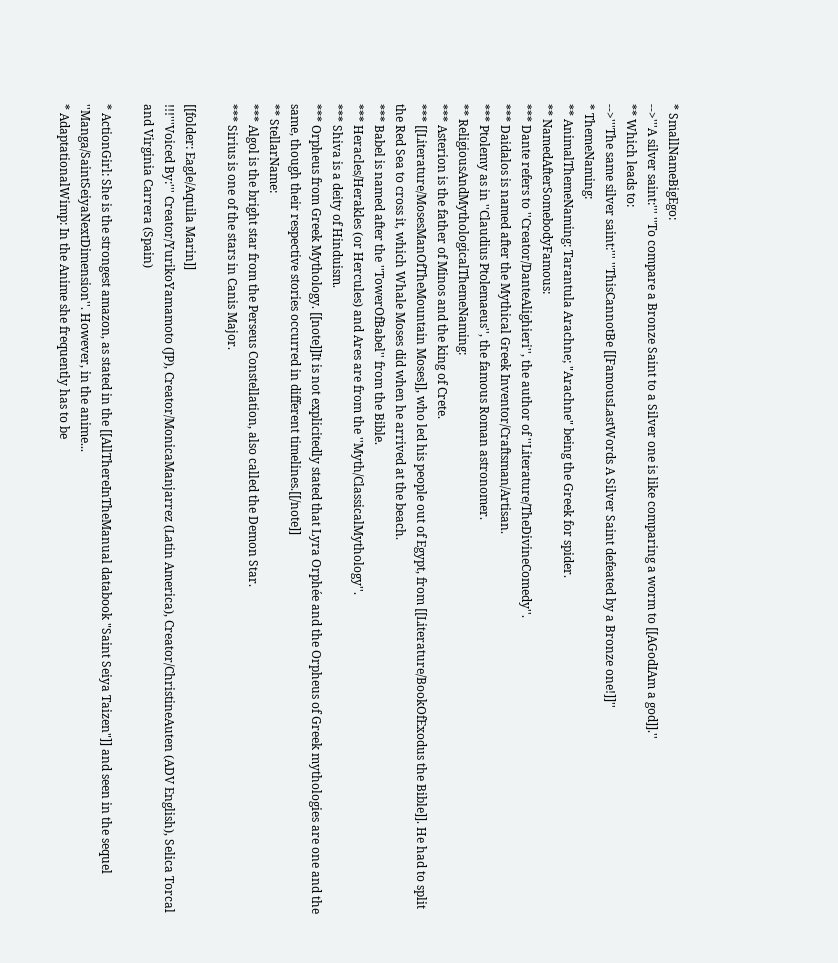* SmallNameBigEgo:
-->'''A silver saint:''' ''To compare a Bronze Saint to a Silver one is like comparing a worm to [[AGodIAm a god]].''
** Which leads to:
-->'''The same silver saint:''' ''ThisCannotBe [[FamousLastWords A Silver Saint defeated by a Bronze one!]]''
* ThemeNaming:
** AnimalThemeNaming: Tarantula Arachne; "Arachne" being the Greek for spider.
** NamedAfterSomebodyFamous:
*** Dante refers to ''Creator/DanteAlighieri'', the author of ''Literature/TheDivineComedy''.
*** Daidalos is named after the Mythical Greek Inventor/Craftsman/Artisan.
*** Ptolemy as in ''Claudius Ptolemaeus'', the famous Roman astronomer.
** ReligiousAndMythologicalThemeNaming:
*** Asterion is the father of Minos and the king of Crete.
*** [[Literature/MosesManOfTheMountain Moses]], who led his people out of Egypt, from [[Literature/BookOfExodus the Bible]]. He had to split the Red Sea to cross it, which Whale Moses did when he arrived at the beach.
*** Babel is named after the ''TowerOfBabel'' from the Bible.
*** Heracles/Herakles (or Hercules) and Ares are from the ''Myth/ClassicalMythology''.
*** Shiva is a deity of Hinduism.
*** Orpheus from Greek Mythology. [[note]]It is not explicitedly stated that Lyra Orphée and the Orpheus of Greek mythologies are one and the same, though their respective stories occurred in different timelines.[[/note]]
** StellarName:
*** Algol is the bright star from the Perseus Constellation, also called the Demon Star.
*** Sirius is one of the stars in Canis Major.

[[folder: Eagle/Aquila Marin]]
!!!'''Voiced By:''' Creator/YurikoYamamoto (JP), Creator/MonicaManjarrez (Latin America), Creator/ChristineAuten (ADV English), Selica Torcal and Virginia Carrera (Spain)

* ActionGirl: She is the strongest amazon, as stated in the [[AllThereInTheManual databook "Saint Seiya Taizen"]] and seen in the sequel ''Manga/SaintSeiyaNextDimension''. However, in the anime...
* AdaptationalWimp: In the Anime she frequently has to be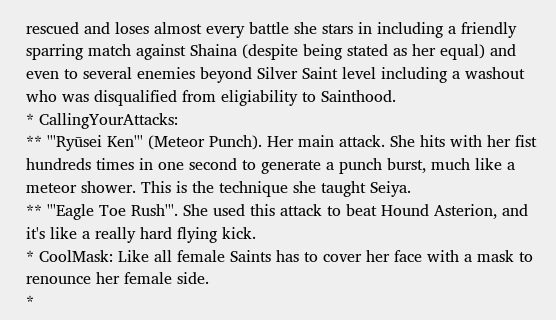rescued and loses almost every battle she stars in including a friendly sparring match against Shaina (despite being stated as her equal) and even to several enemies beyond Silver Saint level including a washout who was disqualified from eligiability to Sainthood.
* CallingYourAttacks:
** '''Ryūsei Ken''' (Meteor Punch). Her main attack. She hits with her fist hundreds times in one second to generate a punch burst, much like a meteor shower. This is the technique she taught Seiya.
** '''Eagle Toe Rush'''. She used this attack to beat Hound Asterion, and it's like a really hard flying kick.
* CoolMask: Like all female Saints has to cover her face with a mask to renounce her female side.
*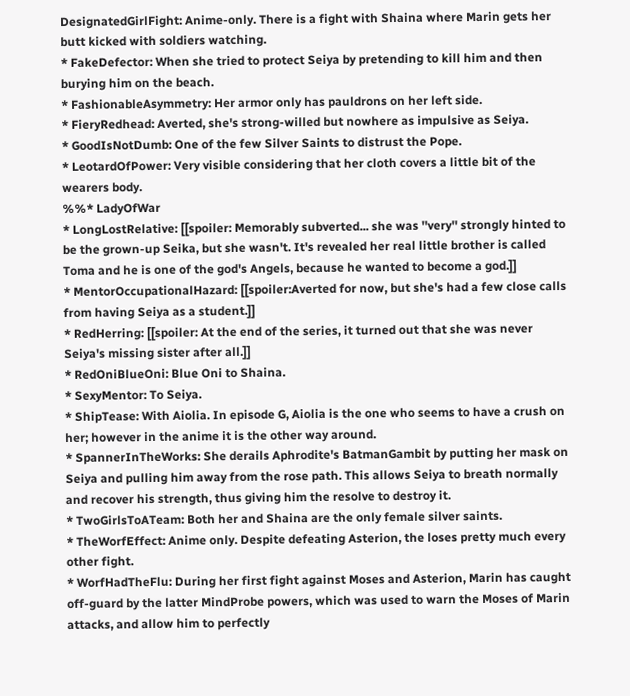DesignatedGirlFight: Anime-only. There is a fight with Shaina where Marin gets her butt kicked with soldiers watching.
* FakeDefector: When she tried to protect Seiya by pretending to kill him and then burying him on the beach.
* FashionableAsymmetry: Her armor only has pauldrons on her left side.
* FieryRedhead: Averted, she's strong-willed but nowhere as impulsive as Seiya.
* GoodIsNotDumb: One of the few Silver Saints to distrust the Pope.
* LeotardOfPower: Very visible considering that her cloth covers a little bit of the wearers body.
%%* LadyOfWar
* LongLostRelative: [[spoiler: Memorably subverted... she was ''very'' strongly hinted to be the grown-up Seika, but she wasn't. It's revealed her real little brother is called Toma and he is one of the god's Angels, because he wanted to become a god.]]
* MentorOccupationalHazard: [[spoiler:Averted for now, but she's had a few close calls from having Seiya as a student.]]
* RedHerring: [[spoiler: At the end of the series, it turned out that she was never Seiya's missing sister after all.]]
* RedOniBlueOni: Blue Oni to Shaina.
* SexyMentor: To Seiya.
* ShipTease: With Aiolia. In episode G, Aiolia is the one who seems to have a crush on her; however in the anime it is the other way around.
* SpannerInTheWorks: She derails Aphrodite's BatmanGambit by putting her mask on Seiya and pulling him away from the rose path. This allows Seiya to breath normally and recover his strength, thus giving him the resolve to destroy it.
* TwoGirlsToATeam: Both her and Shaina are the only female silver saints.
* TheWorfEffect: Anime only. Despite defeating Asterion, the loses pretty much every other fight.
* WorfHadTheFlu: During her first fight against Moses and Asterion, Marin has caught off-guard by the latter MindProbe powers, which was used to warn the Moses of Marin attacks, and allow him to perfectly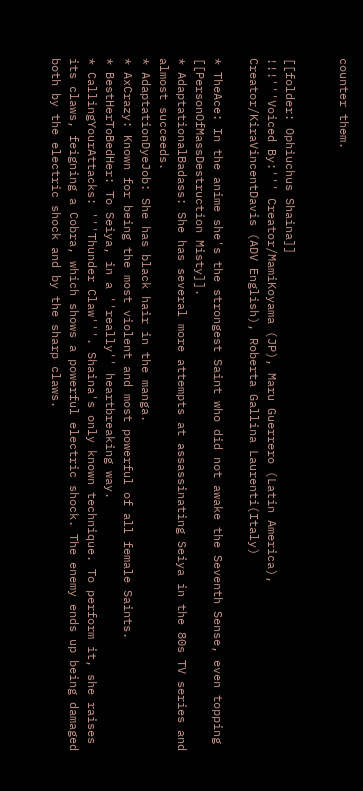counter them.


[[folder: Ophiuchus Shaina]]
!!!'''Voiced By:''' Creator/MamiKoyama (JP), Maru Guerrero (Latin America), Creator/KiraVincentDavis (ADV English), Roberta Gallina Laurenti(Italy)

* TheAce: In the anime she's the strongest Saint who did not awake the Seventh Sense, even topping [[PersonOfMassDestruction Misty]].
* AdaptationalBadass: She has several more attempts at assassinating Seiya in the 80s TV series and almost succeeds.
* AdaptationDyeJob: She has black hair in the manga.
* AxCrazy: Known for being the most violent and most powerful of all female Saints.
* BestHerToBedHer: To Seiya, in a ''really'' heartbreaking way.
* CallingYourAttacks: '''Thunder Claw'''. Shaina's only known technique. To perform it, she raises its claws, feigning a Cobra, which shows a powerful electric shock. The enemy ends up being damaged both by the electric shock and by the sharp claws.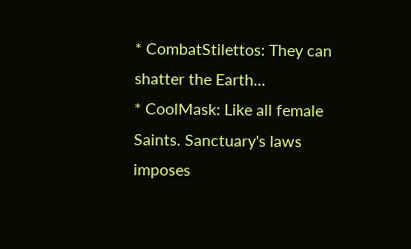* CombatStilettos: They can shatter the Earth...
* CoolMask: Like all female Saints. Sanctuary's laws imposes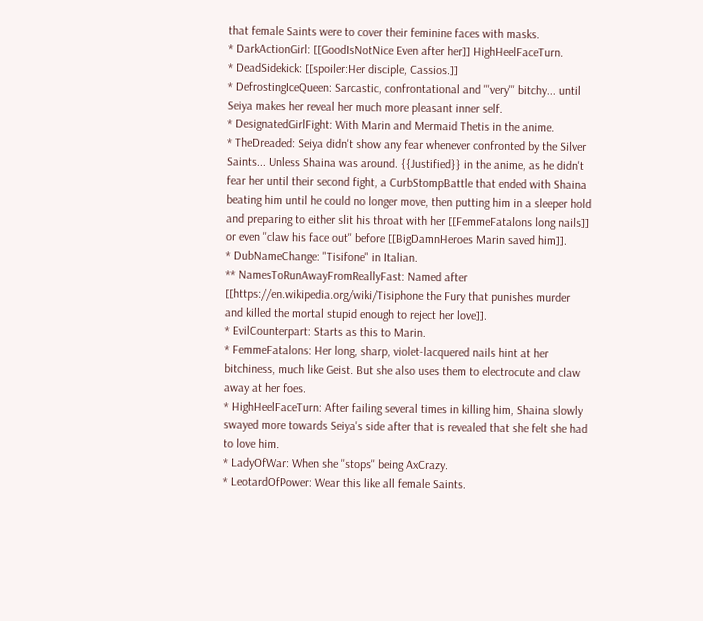that female Saints were to cover their feminine faces with masks.
* DarkActionGirl: [[GoodIsNotNice Even after her]] HighHeelFaceTurn.
* DeadSidekick: [[spoiler:Her disciple, Cassios.]]
* DefrostingIceQueen: Sarcastic, confrontational and '''very''' bitchy... until Seiya makes her reveal her much more pleasant inner self.
* DesignatedGirlFight: With Marin and Mermaid Thetis in the anime.
* TheDreaded: Seiya didn't show any fear whenever confronted by the Silver Saints... Unless Shaina was around. {{Justified}} in the anime, as he didn't fear her until their second fight, a CurbStompBattle that ended with Shaina beating him until he could no longer move, then putting him in a sleeper hold and preparing to either slit his throat with her [[FemmeFatalons long nails]] or even ''claw his face out'' before [[BigDamnHeroes Marin saved him]].
* DubNameChange: "Tisifone" in Italian.
** NamesToRunAwayFromReallyFast: Named after [[https://en.wikipedia.org/wiki/Tisiphone the Fury that punishes murder and killed the mortal stupid enough to reject her love]].
* EvilCounterpart: Starts as this to Marin.
* FemmeFatalons: Her long, sharp, violet-lacquered nails hint at her bitchiness, much like Geist. But she also uses them to electrocute and claw away at her foes.
* HighHeelFaceTurn: After failing several times in killing him, Shaina slowly swayed more towards Seiya's side after that is revealed that she felt she had to love him.
* LadyOfWar: When she ''stops'' being AxCrazy.
* LeotardOfPower: Wear this like all female Saints.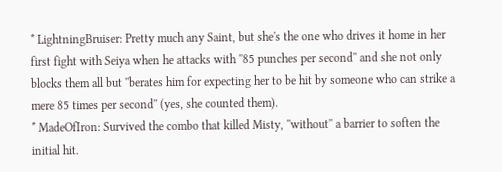* LightningBruiser: Pretty much any Saint, but she's the one who drives it home in her first fight with Seiya when he attacks with ''85 punches per second'' and she not only blocks them all but ''berates him for expecting her to be hit by someone who can strike a mere 85 times per second'' (yes, she counted them).
* MadeOfIron: Survived the combo that killed Misty, ''without'' a barrier to soften the initial hit.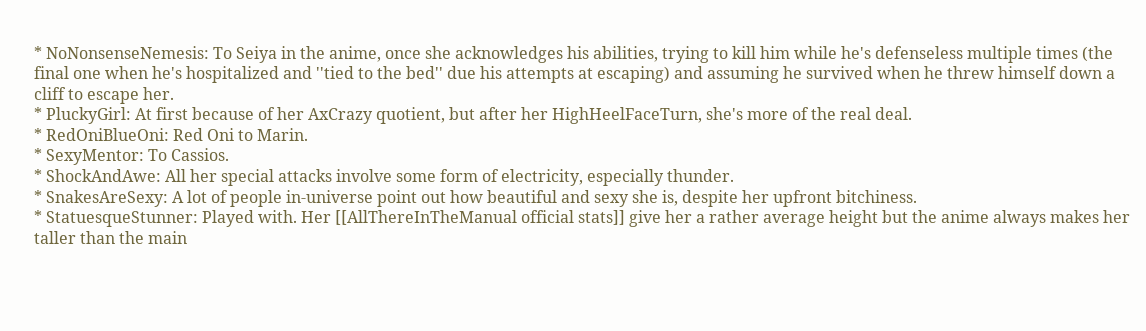* NoNonsenseNemesis: To Seiya in the anime, once she acknowledges his abilities, trying to kill him while he's defenseless multiple times (the final one when he's hospitalized and ''tied to the bed'' due his attempts at escaping) and assuming he survived when he threw himself down a cliff to escape her.
* PluckyGirl: At first because of her AxCrazy quotient, but after her HighHeelFaceTurn, she's more of the real deal.
* RedOniBlueOni: Red Oni to Marin.
* SexyMentor: To Cassios.
* ShockAndAwe: All her special attacks involve some form of electricity, especially thunder.
* SnakesAreSexy: A lot of people in-universe point out how beautiful and sexy she is, despite her upfront bitchiness.
* StatuesqueStunner: Played with. Her [[AllThereInTheManual official stats]] give her a rather average height but the anime always makes her taller than the main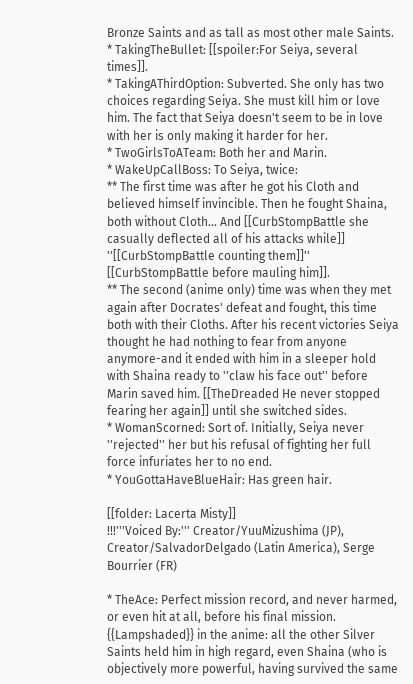Bronze Saints and as tall as most other male Saints.
* TakingTheBullet: [[spoiler:For Seiya, several times]].
* TakingAThirdOption: Subverted. She only has two choices regarding Seiya. She must kill him or love him. The fact that Seiya doesn't seem to be in love with her is only making it harder for her.
* TwoGirlsToATeam: Both her and Marin.
* WakeUpCallBoss: To Seiya, twice:
** The first time was after he got his Cloth and believed himself invincible. Then he fought Shaina, both without Cloth... And [[CurbStompBattle she casually deflected all of his attacks while]] ''[[CurbStompBattle counting them]]'' [[CurbStompBattle before mauling him]].
** The second (anime only) time was when they met again after Docrates' defeat and fought, this time both with their Cloths. After his recent victories Seiya thought he had nothing to fear from anyone anymore-and it ended with him in a sleeper hold with Shaina ready to ''claw his face out'' before Marin saved him. [[TheDreaded He never stopped fearing her again]] until she switched sides.
* WomanScorned: Sort of. Initially, Seiya never ''rejected'' her but his refusal of fighting her full force infuriates her to no end.
* YouGottaHaveBlueHair: Has green hair.

[[folder: Lacerta Misty]]
!!!'''Voiced By:''' Creator/YuuMizushima (JP), Creator/SalvadorDelgado (Latin America), Serge Bourrier (FR)

* TheAce: Perfect mission record, and never harmed, or even hit at all, before his final mission. {{Lampshaded}} in the anime: all the other Silver Saints held him in high regard, even Shaina (who is objectively more powerful, having survived the same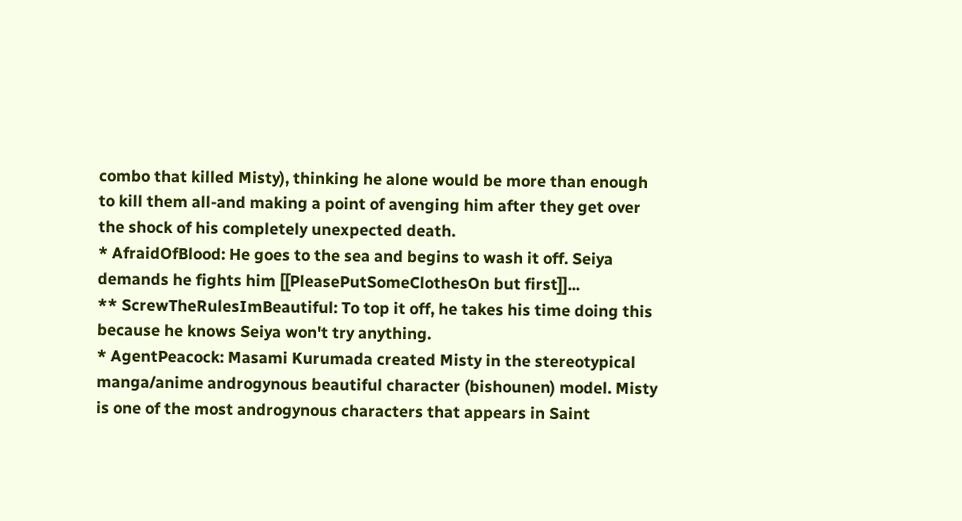combo that killed Misty), thinking he alone would be more than enough to kill them all-and making a point of avenging him after they get over the shock of his completely unexpected death.
* AfraidOfBlood: He goes to the sea and begins to wash it off. Seiya demands he fights him [[PleasePutSomeClothesOn but first]]...
** ScrewTheRulesImBeautiful: To top it off, he takes his time doing this because he knows Seiya won't try anything.
* AgentPeacock: Masami Kurumada created Misty in the stereotypical manga/anime androgynous beautiful character (bishounen) model. Misty is one of the most androgynous characters that appears in Saint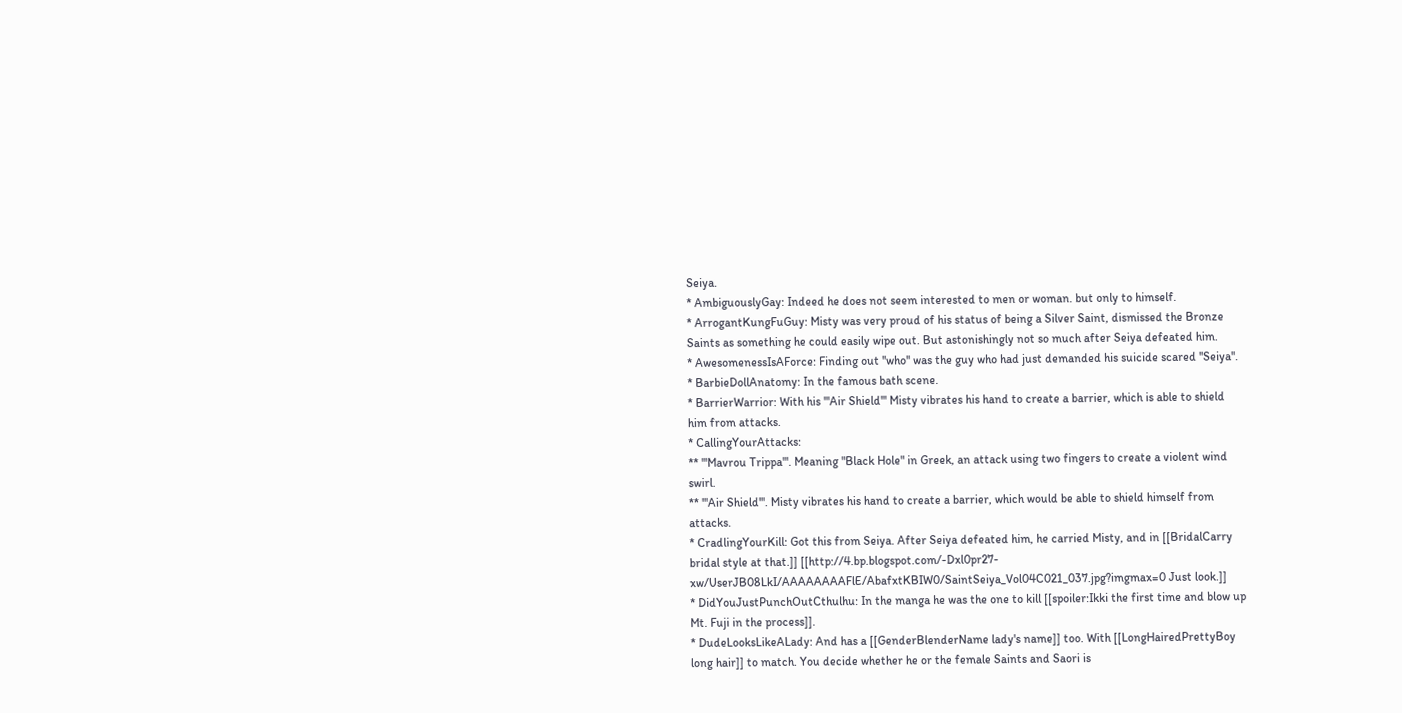Seiya.
* AmbiguouslyGay: Indeed he does not seem interested to men or woman. but only to himself.
* ArrogantKungFuGuy: Misty was very proud of his status of being a Silver Saint, dismissed the Bronze Saints as something he could easily wipe out. But astonishingly not so much after Seiya defeated him.
* AwesomenessIsAForce: Finding out ''who'' was the guy who had just demanded his suicide scared ''Seiya''.
* BarbieDollAnatomy: In the famous bath scene.
* BarrierWarrior: With his '''Air Shield''' Misty vibrates his hand to create a barrier, which is able to shield him from attacks.
* CallingYourAttacks:
** '''Mavrou Trippa'''. Meaning "Black Hole" in Greek, an attack using two fingers to create a violent wind swirl.
** '''Air Shield'''. Misty vibrates his hand to create a barrier, which would be able to shield himself from attacks.
* CradlingYourKill: Got this from Seiya. After Seiya defeated him, he carried Misty, and in [[BridalCarry bridal style at that.]] [[http://4.bp.blogspot.com/-Dxl0pr27-xw/UserJB08LkI/AAAAAAAAFlE/AbafxtKBIW0/SaintSeiya_Vol04C021_037.jpg?imgmax=0 Just look.]]
* DidYouJustPunchOutCthulhu: In the manga he was the one to kill [[spoiler:Ikki the first time and blow up Mt. Fuji in the process]].
* DudeLooksLikeALady: And has a [[GenderBlenderName lady's name]] too. With [[LongHairedPrettyBoy long hair]] to match. You decide whether he or the female Saints and Saori is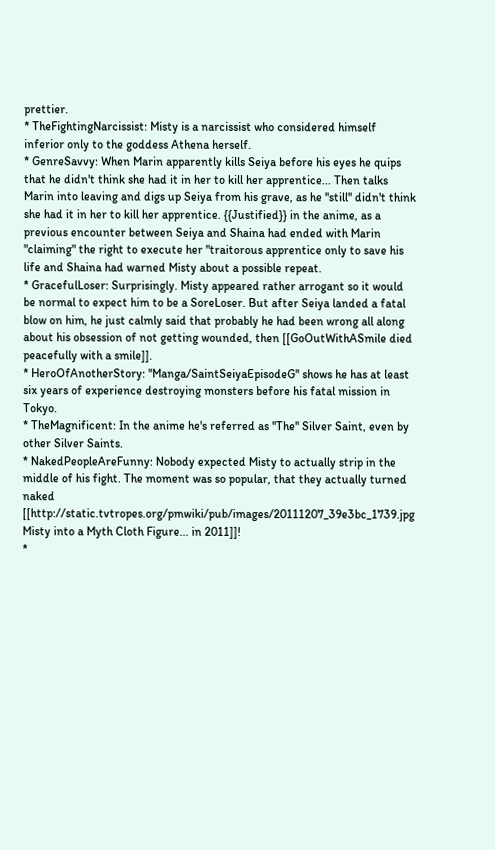prettier.
* TheFightingNarcissist: Misty is a narcissist who considered himself inferior only to the goddess Athena herself.
* GenreSavvy: When Marin apparently kills Seiya before his eyes he quips that he didn't think she had it in her to kill her apprentice... Then talks Marin into leaving and digs up Seiya from his grave, as he ''still'' didn't think she had it in her to kill her apprentice. {{Justified}} in the anime, as a previous encounter between Seiya and Shaina had ended with Marin "claiming" the right to execute her "traitorous apprentice only to save his life and Shaina had warned Misty about a possible repeat.
* GracefulLoser: Surprisingly. Misty appeared rather arrogant so it would be normal to expect him to be a SoreLoser. But after Seiya landed a fatal blow on him, he just calmly said that probably he had been wrong all along about his obsession of not getting wounded, then [[GoOutWithASmile died peacefully with a smile]].
* HeroOfAnotherStory: ''Manga/SaintSeiyaEpisodeG'' shows he has at least six years of experience destroying monsters before his fatal mission in Tokyo.
* TheMagnificent: In the anime he's referred as ''The'' Silver Saint, even by other Silver Saints.
* NakedPeopleAreFunny: Nobody expected Misty to actually strip in the middle of his fight. The moment was so popular, that they actually turned naked [[http://static.tvtropes.org/pmwiki/pub/images/20111207_39e3bc_1739.jpg Misty into a Myth Cloth Figure... in 2011]]!
*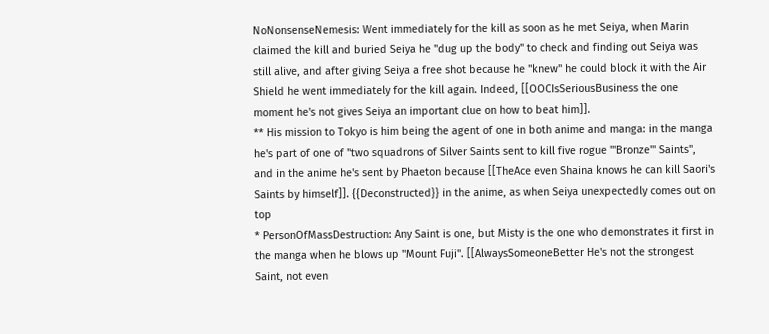NoNonsenseNemesis: Went immediately for the kill as soon as he met Seiya, when Marin claimed the kill and buried Seiya he ''dug up the body'' to check and finding out Seiya was still alive, and after giving Seiya a free shot because he ''knew'' he could block it with the Air Shield he went immediately for the kill again. Indeed, [[OOCIsSeriousBusiness the one moment he's not gives Seiya an important clue on how to beat him]].
** His mission to Tokyo is him being the agent of one in both anime and manga: in the manga he's part of one of ''two squadrons of Silver Saints sent to kill five rogue '''Bronze''' Saints'', and in the anime he's sent by Phaeton because [[TheAce even Shaina knows he can kill Saori's Saints by himself]]. {{Deconstructed}} in the anime, as when Seiya unexpectedly comes out on top
* PersonOfMassDestruction: Any Saint is one, but Misty is the one who demonstrates it first in the manga when he blows up ''Mount Fuji''. [[AlwaysSomeoneBetter He's not the strongest Saint, not even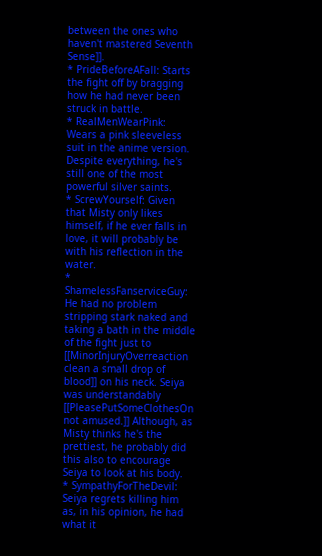between the ones who haven't mastered Seventh Sense]].
* PrideBeforeAFall: Starts the fight off by bragging how he had never been struck in battle.
* RealMenWearPink: Wears a pink sleeveless suit in the anime version. Despite everything, he's still one of the most powerful silver saints.
* ScrewYourself: Given that Misty only likes himself, if he ever falls in love, it will probably be with his reflection in the water.
* ShamelessFanserviceGuy: He had no problem stripping stark naked and taking a bath in the middle of the fight just to [[MinorInjuryOverreaction clean a small drop of blood]] on his neck. Seiya was understandably [[PleasePutSomeClothesOn not amused.]] Although, as Misty thinks he's the prettiest, he probably did this also to encourage Seiya to look at his body.
* SympathyForTheDevil: Seiya regrets killing him as, in his opinion, he had what it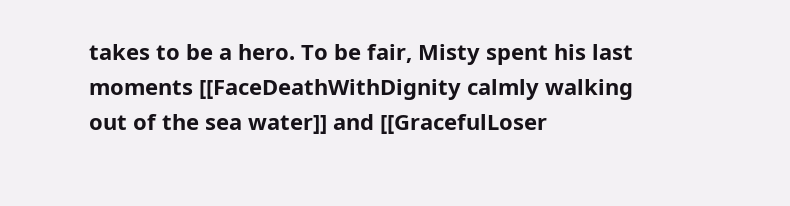takes to be a hero. To be fair, Misty spent his last moments [[FaceDeathWithDignity calmly walking out of the sea water]] and [[GracefulLoser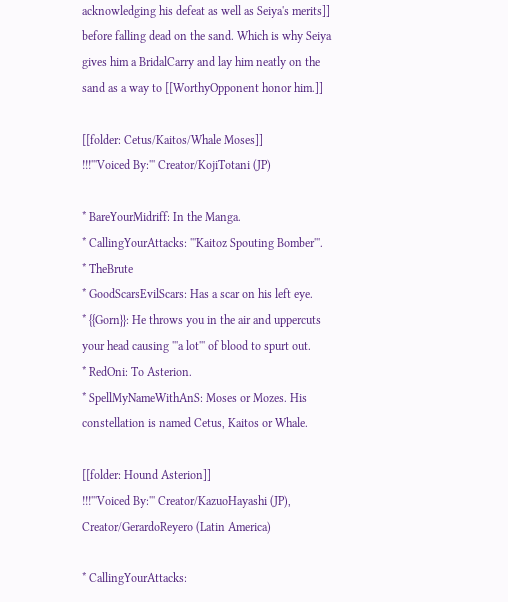acknowledging his defeat as well as Seiya's merits]] before falling dead on the sand. Which is why Seiya gives him a BridalCarry and lay him neatly on the sand as a way to [[WorthyOpponent honor him.]]

[[folder: Cetus/Kaitos/Whale Moses]]
!!!'''Voiced By:''' Creator/KojiTotani (JP)

* BareYourMidriff: In the Manga.
* CallingYourAttacks: '''Kaitoz Spouting Bomber'''.
* TheBrute
* GoodScarsEvilScars: Has a scar on his left eye.
* {{Gorn}}: He throws you in the air and uppercuts your head causing '''a lot''' of blood to spurt out.
* RedOni: To Asterion.
* SpellMyNameWithAnS: Moses or Mozes. His constellation is named Cetus, Kaitos or Whale.

[[folder: Hound Asterion]]
!!!'''Voiced By:''' Creator/KazuoHayashi (JP), Creator/GerardoReyero (Latin America)

* CallingYourAttacks: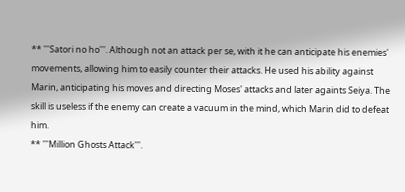** '''Satori no ho'''. Although not an attack per se, with it he can anticipate his enemies' movements, allowing him to easily counter their attacks. He used his ability against Marin, anticipating his moves and directing Moses' attacks and later againts Seiya. The skill is useless if the enemy can create a vacuum in the mind, which Marin did to defeat him.
** '''Million Ghosts Attack'''.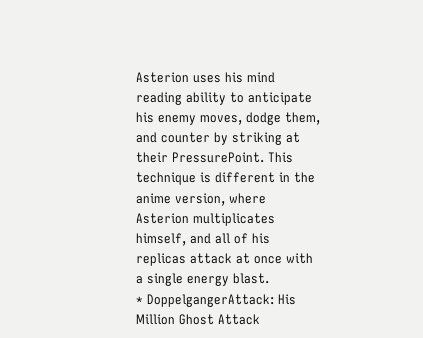Asterion uses his mind reading ability to anticipate his enemy moves, dodge them, and counter by striking at their PressurePoint. This technique is different in the anime version, where Asterion multiplicates himself, and all of his replicas attack at once with a single energy blast.
* DoppelgangerAttack: His Million Ghost Attack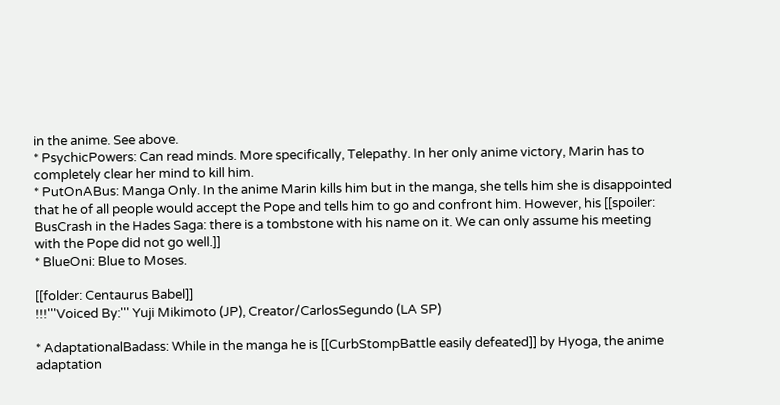in the anime. See above.
* PsychicPowers: Can read minds. More specifically, Telepathy. In her only anime victory, Marin has to completely clear her mind to kill him.
* PutOnABus: Manga Only. In the anime Marin kills him but in the manga, she tells him she is disappointed that he of all people would accept the Pope and tells him to go and confront him. However, his [[spoiler: BusCrash in the Hades Saga: there is a tombstone with his name on it. We can only assume his meeting with the Pope did not go well.]]
* BlueOni: Blue to Moses.

[[folder: Centaurus Babel]]
!!!'''Voiced By:''' Yuji Mikimoto (JP), Creator/CarlosSegundo (LA SP)

* AdaptationalBadass: While in the manga he is [[CurbStompBattle easily defeated]] by Hyoga, the anime adaptation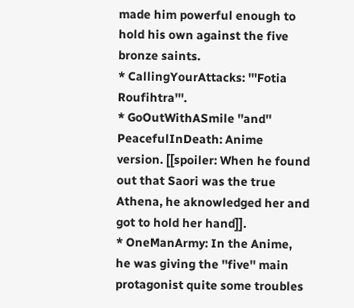made him powerful enough to hold his own against the five bronze saints.
* CallingYourAttacks: '''Fotia Roufihtra'''.
* GoOutWithASmile ''and'' PeacefulInDeath: Anime version. [[spoiler: When he found out that Saori was the true Athena, he aknowledged her and got to hold her hand]].
* OneManArmy: In the Anime, he was giving the ''five'' main protagonist quite some troubles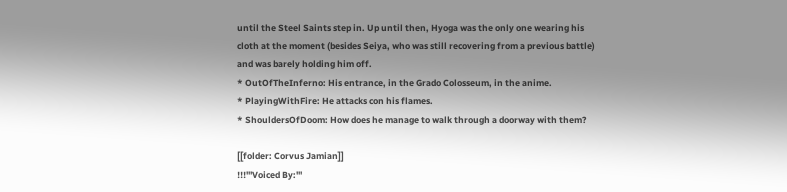until the Steel Saints step in. Up until then, Hyoga was the only one wearing his cloth at the moment (besides Seiya, who was still recovering from a previous battle) and was barely holding him off.
* OutOfTheInferno: His entrance, in the Grado Colosseum, in the anime.
* PlayingWithFire: He attacks con his flames.
* ShouldersOfDoom: How does he manage to walk through a doorway with them?

[[folder: Corvus Jamian]]
!!!'''Voiced By:'''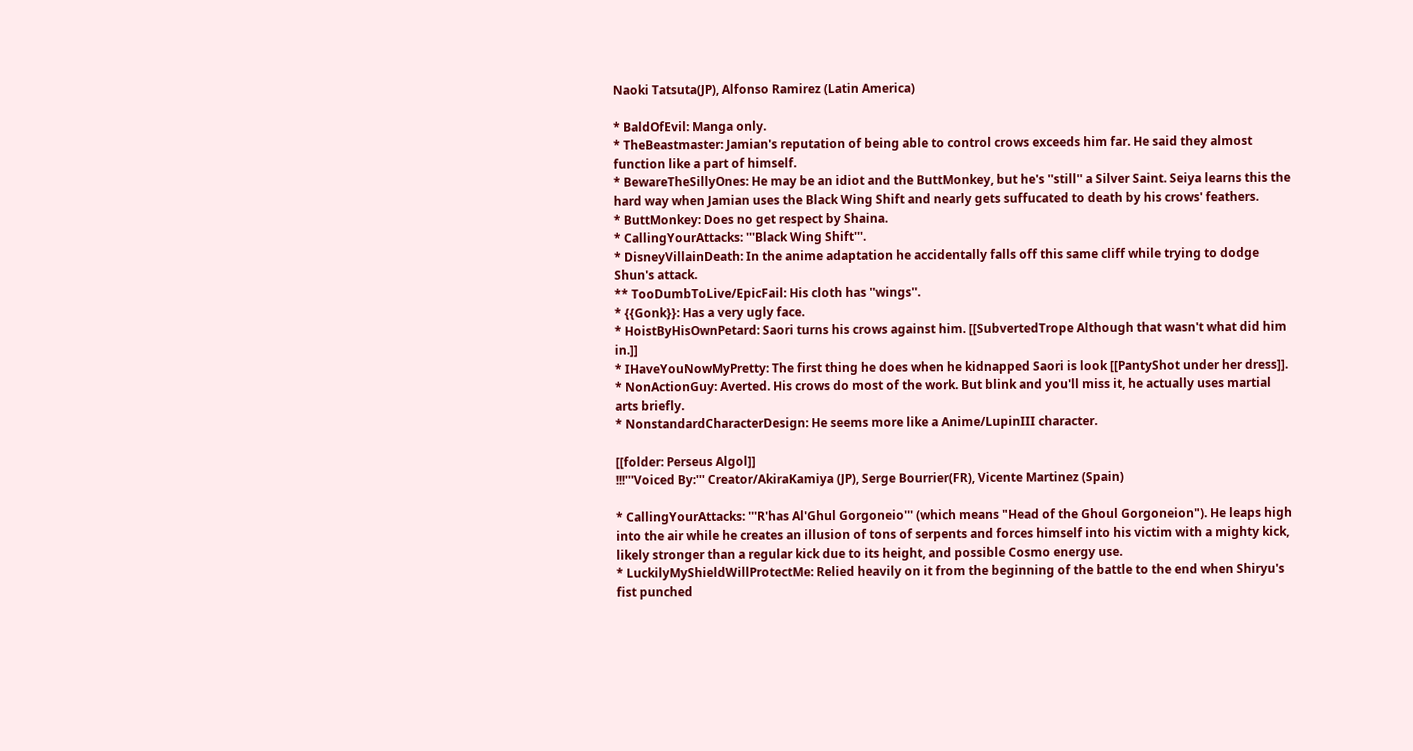Naoki Tatsuta(JP), Alfonso Ramirez (Latin America)

* BaldOfEvil: Manga only.
* TheBeastmaster: Jamian's reputation of being able to control crows exceeds him far. He said they almost function like a part of himself.
* BewareTheSillyOnes: He may be an idiot and the ButtMonkey, but he's ''still'' a Silver Saint. Seiya learns this the hard way when Jamian uses the Black Wing Shift and nearly gets suffucated to death by his crows' feathers.
* ButtMonkey: Does no get respect by Shaina.
* CallingYourAttacks: '''Black Wing Shift'''.
* DisneyVillainDeath: In the anime adaptation he accidentally falls off this same cliff while trying to dodge Shun's attack.
** TooDumbToLive/EpicFail: His cloth has ''wings''.
* {{Gonk}}: Has a very ugly face.
* HoistByHisOwnPetard: Saori turns his crows against him. [[SubvertedTrope Although that wasn't what did him in.]]
* IHaveYouNowMyPretty: The first thing he does when he kidnapped Saori is look [[PantyShot under her dress]].
* NonActionGuy: Averted. His crows do most of the work. But blink and you'll miss it, he actually uses martial arts briefly.
* NonstandardCharacterDesign: He seems more like a Anime/LupinIII character.

[[folder: Perseus Algol]]
!!!'''Voiced By:''' Creator/AkiraKamiya (JP), Serge Bourrier(FR), Vicente Martinez (Spain)

* CallingYourAttacks: '''R'has Al'Ghul Gorgoneio''' (which means "Head of the Ghoul Gorgoneion"). He leaps high into the air while he creates an illusion of tons of serpents and forces himself into his victim with a mighty kick, likely stronger than a regular kick due to its height, and possible Cosmo energy use.
* LuckilyMyShieldWillProtectMe: Relied heavily on it from the beginning of the battle to the end when Shiryu's fist punched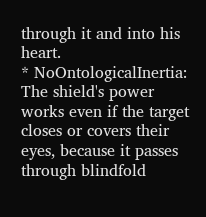through it and into his heart.
* NoOntologicalInertia: The shield's power works even if the target closes or covers their eyes, because it passes through blindfold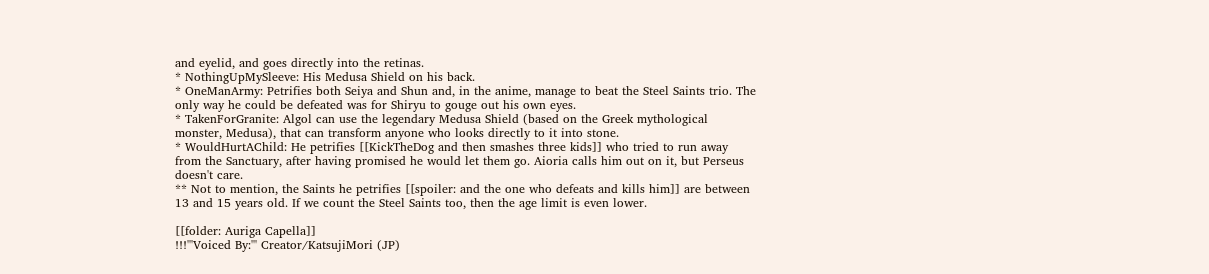and eyelid, and goes directly into the retinas.
* NothingUpMySleeve: His Medusa Shield on his back.
* OneManArmy: Petrifies both Seiya and Shun and, in the anime, manage to beat the Steel Saints trio. The only way he could be defeated was for Shiryu to gouge out his own eyes.
* TakenForGranite: Algol can use the legendary Medusa Shield (based on the Greek mythological monster, Medusa), that can transform anyone who looks directly to it into stone.
* WouldHurtAChild: He petrifies [[KickTheDog and then smashes three kids]] who tried to run away from the Sanctuary, after having promised he would let them go. Aioria calls him out on it, but Perseus doesn't care.
** Not to mention, the Saints he petrifies [[spoiler: and the one who defeats and kills him]] are between 13 and 15 years old. If we count the Steel Saints too, then the age limit is even lower.

[[folder: Auriga Capella]]
!!!'''Voiced By:''' Creator/KatsujiMori (JP)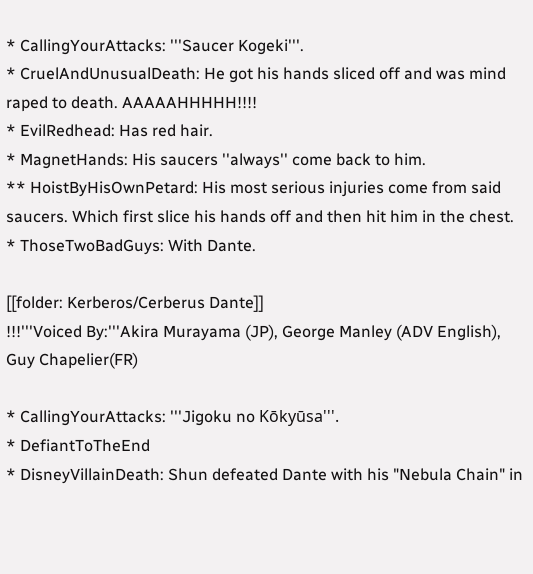* CallingYourAttacks: '''Saucer Kogeki'''.
* CruelAndUnusualDeath: He got his hands sliced off and was mind raped to death. AAAAAHHHHH!!!!
* EvilRedhead: Has red hair.
* MagnetHands: His saucers ''always'' come back to him.
** HoistByHisOwnPetard: His most serious injuries come from said saucers. Which first slice his hands off and then hit him in the chest.
* ThoseTwoBadGuys: With Dante.

[[folder: Kerberos/Cerberus Dante]]
!!!'''Voiced By:'''Akira Murayama (JP), George Manley (ADV English), Guy Chapelier(FR)

* CallingYourAttacks: '''Jigoku no Kōkyūsa'''.
* DefiantToTheEnd
* DisneyVillainDeath: Shun defeated Dante with his "Nebula Chain" in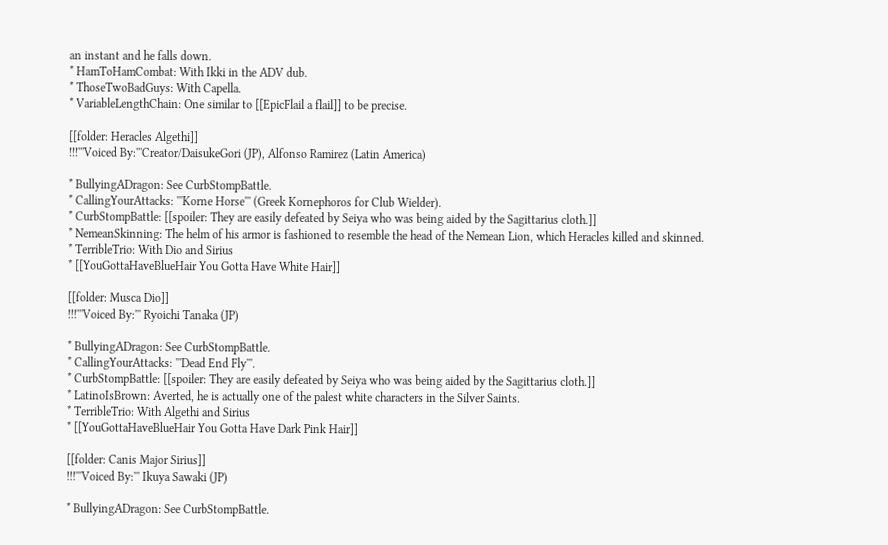an instant and he falls down.
* HamToHamCombat: With Ikki in the ADV dub.
* ThoseTwoBadGuys: With Capella.
* VariableLengthChain: One similar to [[EpicFlail a flail]] to be precise.

[[folder: Heracles Algethi]]
!!!'''Voiced By:'''Creator/DaisukeGori (JP), Alfonso Ramirez (Latin America)

* BullyingADragon: See CurbStompBattle.
* CallingYourAttacks: '''Korne Horse''' (Greek Kornephoros for Club Wielder).
* CurbStompBattle: [[spoiler: They are easily defeated by Seiya who was being aided by the Sagittarius cloth.]]
* NemeanSkinning: The helm of his armor is fashioned to resemble the head of the Nemean Lion, which Heracles killed and skinned.
* TerribleTrio: With Dio and Sirius
* [[YouGottaHaveBlueHair You Gotta Have White Hair]]

[[folder: Musca Dio]]
!!!'''Voiced By:''' Ryoichi Tanaka (JP)

* BullyingADragon: See CurbStompBattle.
* CallingYourAttacks: '''Dead End Fly'''.
* CurbStompBattle: [[spoiler: They are easily defeated by Seiya who was being aided by the Sagittarius cloth.]]
* LatinoIsBrown: Averted, he is actually one of the palest white characters in the Silver Saints.
* TerribleTrio: With Algethi and Sirius
* [[YouGottaHaveBlueHair You Gotta Have Dark Pink Hair]]

[[folder: Canis Major Sirius]]
!!!'''Voiced By:''' Ikuya Sawaki (JP)

* BullyingADragon: See CurbStompBattle.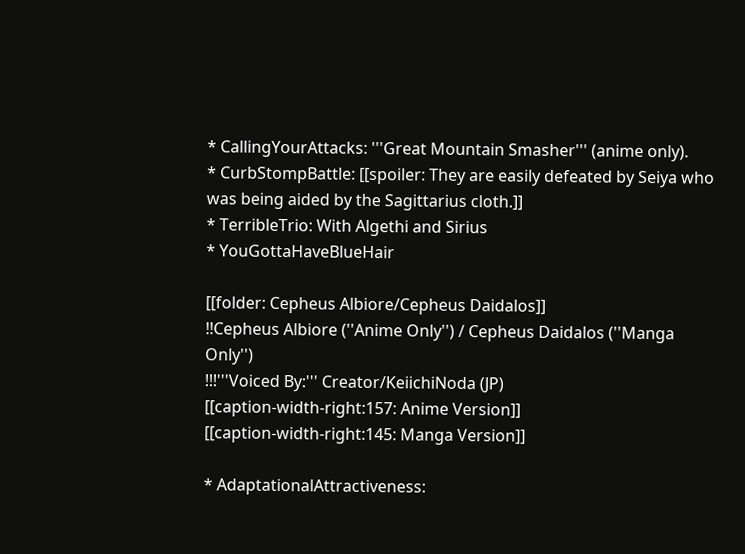* CallingYourAttacks: '''Great Mountain Smasher''' (anime only).
* CurbStompBattle: [[spoiler: They are easily defeated by Seiya who was being aided by the Sagittarius cloth.]]
* TerribleTrio: With Algethi and Sirius
* YouGottaHaveBlueHair

[[folder: Cepheus Albiore/Cepheus Daidalos]]
!!Cepheus Albiore (''Anime Only'') / Cepheus Daidalos (''Manga Only'')
!!!'''Voiced By:''' Creator/KeiichiNoda (JP)
[[caption-width-right:157: Anime Version]]
[[caption-width-right:145: Manga Version]]

* AdaptationalAttractiveness: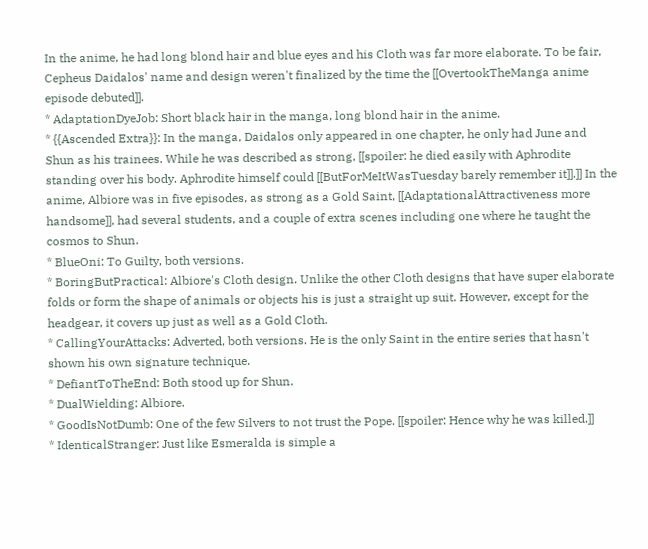In the anime, he had long blond hair and blue eyes and his Cloth was far more elaborate. To be fair, Cepheus Daidalos' name and design weren't finalized by the time the [[OvertookTheManga anime episode debuted]].
* AdaptationDyeJob: Short black hair in the manga, long blond hair in the anime.
* {{Ascended Extra}}: In the manga, Daidalos only appeared in one chapter, he only had June and Shun as his trainees. While he was described as strong, [[spoiler: he died easily with Aphrodite standing over his body. Aphrodite himself could [[ButForMeItWasTuesday barely remember it]].]] In the anime, Albiore was in five episodes, as strong as a Gold Saint, [[AdaptationalAttractiveness more handsome]], had several students, and a couple of extra scenes including one where he taught the cosmos to Shun.
* BlueOni: To Guilty, both versions.
* BoringButPractical: Albiore's Cloth design. Unlike the other Cloth designs that have super elaborate folds or form the shape of animals or objects his is just a straight up suit. However, except for the headgear, it covers up just as well as a Gold Cloth.
* CallingYourAttacks: Adverted, both versions. He is the only Saint in the entire series that hasn't shown his own signature technique.
* DefiantToTheEnd: Both stood up for Shun.
* DualWielding: Albiore.
* GoodIsNotDumb: One of the few Silvers to not trust the Pope. [[spoiler: Hence why he was killed.]]
* IdenticalStranger: Just like Esmeralda is simple a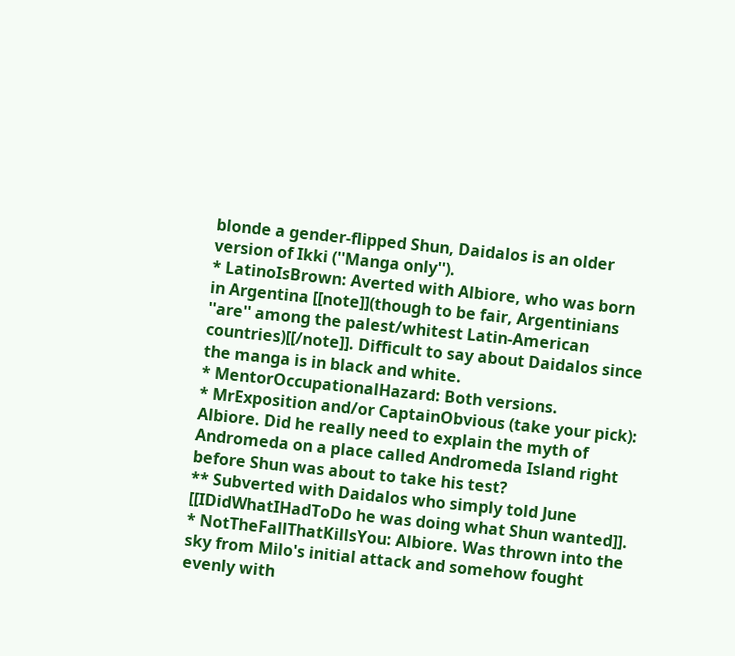blonde a gender-flipped Shun, Daidalos is an older version of Ikki (''Manga only'').
* LatinoIsBrown: Averted with Albiore, who was born in Argentina [[note]](though to be fair, Argentinians ''are'' among the palest/whitest Latin-American countries)[[/note]]. Difficult to say about Daidalos since the manga is in black and white.
* MentorOccupationalHazard: Both versions.
* MrExposition and/or CaptainObvious (take your pick): Albiore. Did he really need to explain the myth of Andromeda on a place called Andromeda Island right before Shun was about to take his test?
** Subverted with Daidalos who simply told June [[IDidWhatIHadToDo he was doing what Shun wanted]].
* NotTheFallThatKillsYou: Albiore. Was thrown into the sky from Milo's initial attack and somehow fought evenly with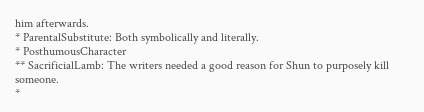him afterwards.
* ParentalSubstitute: Both symbolically and literally.
* PosthumousCharacter
** SacrificialLamb: The writers needed a good reason for Shun to purposely kill someone.
*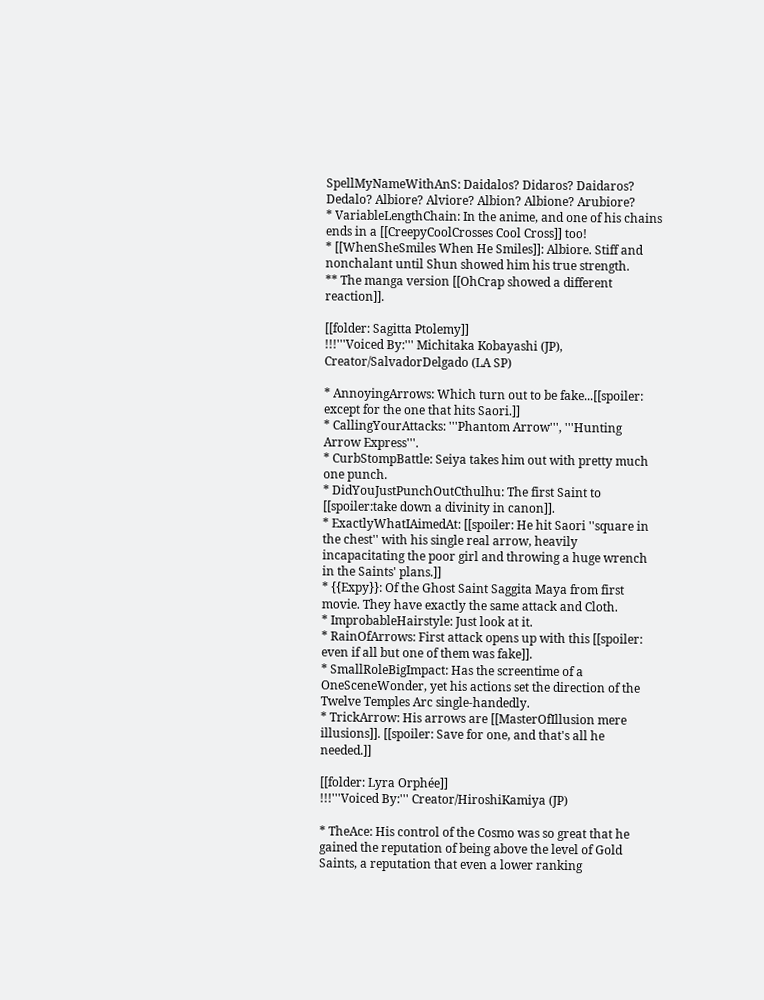SpellMyNameWithAnS: Daidalos? Didaros? Daidaros? Dedalo? Albiore? Alviore? Albion? Albione? Arubiore?
* VariableLengthChain: In the anime, and one of his chains ends in a [[CreepyCoolCrosses Cool Cross]] too!
* [[WhenSheSmiles When He Smiles]]: Albiore. Stiff and nonchalant until Shun showed him his true strength.
** The manga version [[OhCrap showed a different reaction]].

[[folder: Sagitta Ptolemy]]
!!!'''Voiced By:''' Michitaka Kobayashi (JP), Creator/SalvadorDelgado (LA SP)

* AnnoyingArrows: Which turn out to be fake...[[spoiler: except for the one that hits Saori.]]
* CallingYourAttacks: '''Phantom Arrow''', '''Hunting Arrow Express'''.
* CurbStompBattle: Seiya takes him out with pretty much one punch.
* DidYouJustPunchOutCthulhu: The first Saint to [[spoiler:take down a divinity in canon]].
* ExactlyWhatIAimedAt: [[spoiler: He hit Saori ''square in the chest'' with his single real arrow, heavily incapacitating the poor girl and throwing a huge wrench in the Saints' plans.]]
* {{Expy}}: Of the Ghost Saint Saggita Maya from first movie. They have exactly the same attack and Cloth.
* ImprobableHairstyle: Just look at it.
* RainOfArrows: First attack opens up with this [[spoiler: even if all but one of them was fake]].
* SmallRoleBigImpact: Has the screentime of a OneSceneWonder, yet his actions set the direction of the Twelve Temples Arc single-handedly.
* TrickArrow: His arrows are [[MasterOfIllusion mere illusions]]. [[spoiler: Save for one, and that's all he needed.]]

[[folder: Lyra Orphée]]
!!!'''Voiced By:''' Creator/HiroshiKamiya (JP)

* TheAce: His control of the Cosmo was so great that he gained the reputation of being above the level of Gold Saints, a reputation that even a lower ranking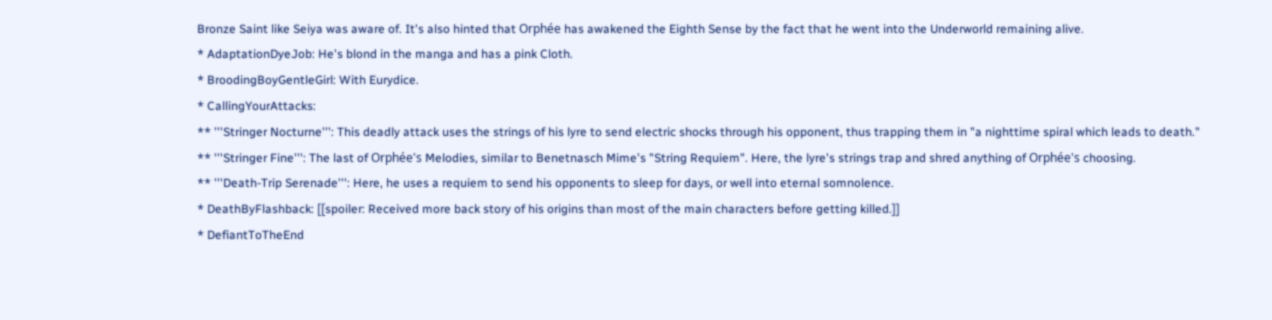Bronze Saint like Seiya was aware of. It's also hinted that Orphée has awakened the Eighth Sense by the fact that he went into the Underworld remaining alive.
* AdaptationDyeJob: He's blond in the manga and has a pink Cloth.
* BroodingBoyGentleGirl: With Eurydice.
* CallingYourAttacks:
** '''Stringer Nocturne''': This deadly attack uses the strings of his lyre to send electric shocks through his opponent, thus trapping them in "a nighttime spiral which leads to death."
** '''Stringer Fine''': The last of Orphée's Melodies, similar to Benetnasch Mime's "String Requiem". Here, the lyre's strings trap and shred anything of Orphée's choosing.
** '''Death-Trip Serenade''': Here, he uses a requiem to send his opponents to sleep for days, or well into eternal somnolence.
* DeathByFlashback: [[spoiler: Received more back story of his origins than most of the main characters before getting killed.]]
* DefiantToTheEnd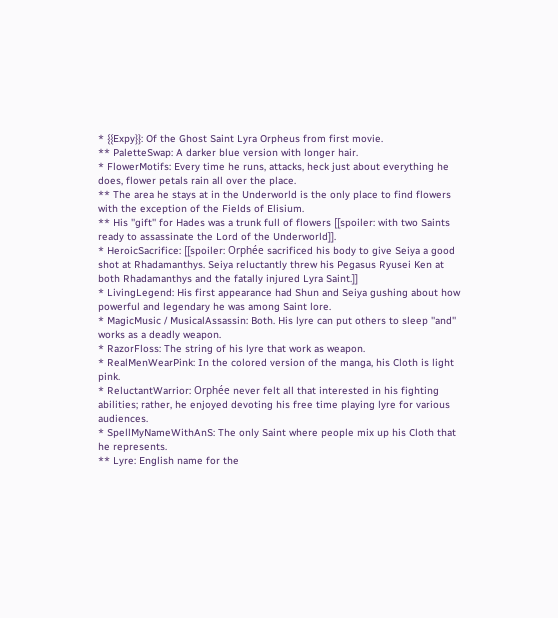* {{Expy}}: Of the Ghost Saint Lyra Orpheus from first movie.
** PaletteSwap: A darker blue version with longer hair.
* FlowerMotifs: Every time he runs, attacks, heck just about everything he does, flower petals rain all over the place.
** The area he stays at in the Underworld is the only place to find flowers with the exception of the Fields of Elisium.
** His ''gift'' for Hades was a trunk full of flowers [[spoiler: with two Saints ready to assassinate the Lord of the Underworld]].
* HeroicSacrifice: [[spoiler: Orphée sacrificed his body to give Seiya a good shot at Rhadamanthys. Seiya reluctantly threw his Pegasus Ryusei Ken at both Rhadamanthys and the fatally injured Lyra Saint.]]
* LivingLegend: His first appearance had Shun and Seiya gushing about how powerful and legendary he was among Saint lore.
* MagicMusic / MusicalAssassin: Both. His lyre can put others to sleep ''and'' works as a deadly weapon.
* RazorFloss: The string of his lyre that work as weapon.
* RealMenWearPink: In the colored version of the manga, his Cloth is light pink.
* ReluctantWarrior: Orphée never felt all that interested in his fighting abilities; rather, he enjoyed devoting his free time playing lyre for various audiences.
* SpellMyNameWithAnS: The only Saint where people mix up his Cloth that he represents.
** Lyre: English name for the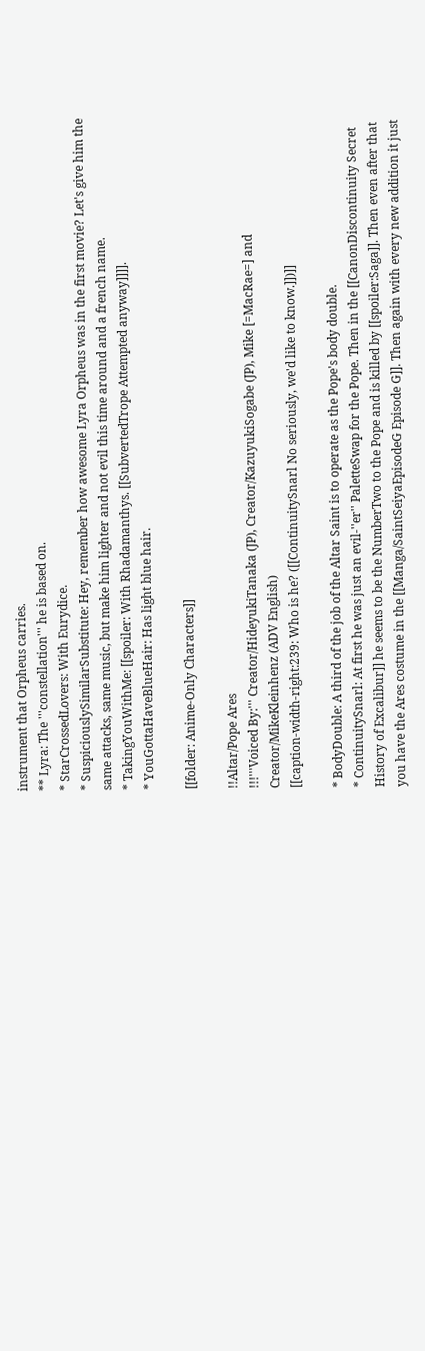instrument that Orpheus carries.
** Lyra: The '''constellation''' he is based on.
* StarCrossedLovers: With Eurydice.
* SuspiciouslySimilarSubstitute: Hey, remember how awesome Lyra Orpheus was in the first movie? Let's give him the same attacks, same music, but make him lighter and not evil this time around and a french name.
* TakingYouWithMe: [[spoiler: With Rhadamanthys. [[SubvertedTrope Attempted anyway]]]].
* YouGottaHaveBlueHair: Has light blue hair.

[[folder: Anime-Only Characters]]

!!Altar/Pope Ares
!!!'''Voiced By:''' Creator/HideyukiTanaka (JP), Creator/KazuyukiSogabe (JP), Mike [=MacRae=] and Creator/MikeKleinhenz (ADV English)
[[caption-width-right:239: Who is he? ([[ContinuitySnarl No seriously, we'd like to know.]])]]

* BodyDouble: A third of the job of the Altar Saint is to operate as the Pope's body double.
* ContinuitySnarl: At first he was just an evil-''er'' PaletteSwap for the Pope. Then in the [[CanonDiscontinuity Secret History of Excalibur]] he seems to be the NumberTwo to the Pope and is killed by [[spoiler:Saga]]. Then even after that you have the Ares costume in the [[Manga/SaintSeiyaEpisodeG Episode G]]. Then again with every new addition it just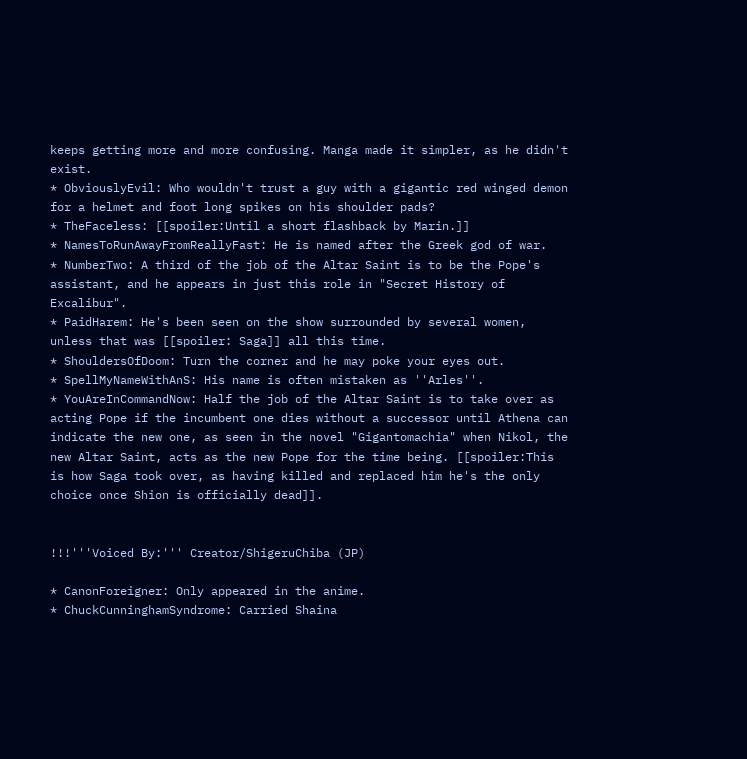keeps getting more and more confusing. Manga made it simpler, as he didn't exist.
* ObviouslyEvil: Who wouldn't trust a guy with a gigantic red winged demon for a helmet and foot long spikes on his shoulder pads?
* TheFaceless: [[spoiler:Until a short flashback by Marin.]]
* NamesToRunAwayFromReallyFast: He is named after the Greek god of war.
* NumberTwo: A third of the job of the Altar Saint is to be the Pope's assistant, and he appears in just this role in "Secret History of Excalibur".
* PaidHarem: He's been seen on the show surrounded by several women, unless that was [[spoiler: Saga]] all this time.
* ShouldersOfDoom: Turn the corner and he may poke your eyes out.
* SpellMyNameWithAnS: His name is often mistaken as ''Arles''.
* YouAreInCommandNow: Half the job of the Altar Saint is to take over as acting Pope if the incumbent one dies without a successor until Athena can indicate the new one, as seen in the novel "Gigantomachia" when Nikol, the new Altar Saint, acts as the new Pope for the time being. [[spoiler:This is how Saga took over, as having killed and replaced him he's the only choice once Shion is officially dead]].


!!!'''Voiced By:''' Creator/ShigeruChiba (JP)

* CanonForeigner: Only appeared in the anime.
* ChuckCunninghamSyndrome: Carried Shaina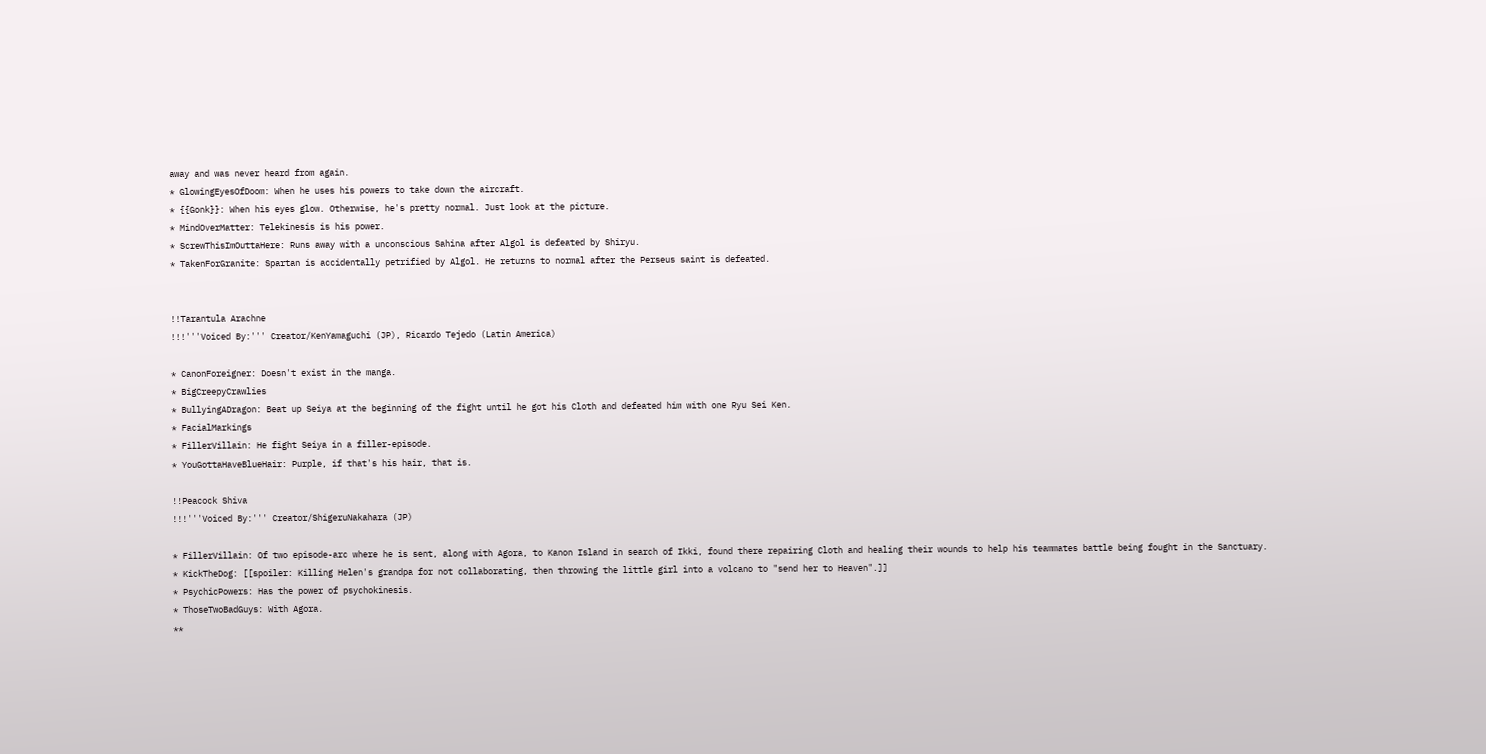away and was never heard from again.
* GlowingEyesOfDoom: When he uses his powers to take down the aircraft.
* {{Gonk}}: When his eyes glow. Otherwise, he's pretty normal. Just look at the picture.
* MindOverMatter: Telekinesis is his power.
* ScrewThisImOuttaHere: Runs away with a unconscious Sahina after Algol is defeated by Shiryu.
* TakenForGranite: Spartan is accidentally petrified by Algol. He returns to normal after the Perseus saint is defeated.


!!Tarantula Arachne
!!!'''Voiced By:''' Creator/KenYamaguchi (JP), Ricardo Tejedo (Latin America)

* CanonForeigner: Doesn't exist in the manga.
* BigCreepyCrawlies
* BullyingADragon: Beat up Seiya at the beginning of the fight until he got his Cloth and defeated him with one Ryu Sei Ken.
* FacialMarkings
* FillerVillain: He fight Seiya in a filler-episode.
* YouGottaHaveBlueHair: Purple, if that's his hair, that is.

!!Peacock Shiva
!!!'''Voiced By:''' Creator/ShigeruNakahara (JP)

* FillerVillain: Of two episode-arc where he is sent, along with Agora, to Kanon Island in search of Ikki, found there repairing Cloth and healing their wounds to help his teammates battle being fought in the Sanctuary.
* KickTheDog: [[spoiler: Killing Helen's grandpa for not collaborating, then throwing the little girl into a volcano to "send her to Heaven".]]
* PsychicPowers: Has the power of psychokinesis.
* ThoseTwoBadGuys: With Agora.
**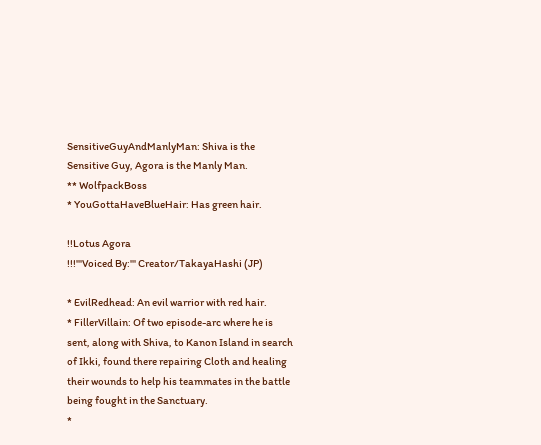SensitiveGuyAndManlyMan: Shiva is the Sensitive Guy, Agora is the Manly Man.
** WolfpackBoss
* YouGottaHaveBlueHair: Has green hair.

!!Lotus Agora
!!!'''Voiced By:''' Creator/TakayaHashi (JP)

* EvilRedhead: An evil warrior with red hair.
* FillerVillain: Of two episode-arc where he is sent, along with Shiva, to Kanon Island in search of Ikki, found there repairing Cloth and healing their wounds to help his teammates in the battle being fought in the Sanctuary.
*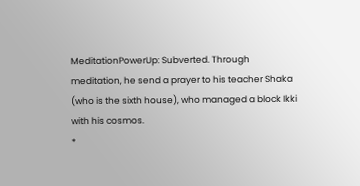MeditationPowerUp: Subverted. Through meditation, he send a prayer to his teacher Shaka (who is the sixth house), who managed a block Ikki with his cosmos.
*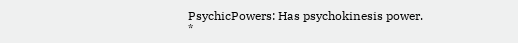PsychicPowers: Has psychokinesis power.
*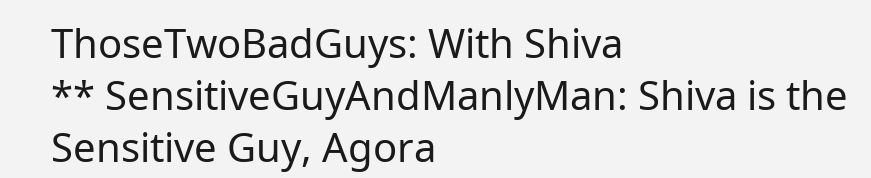ThoseTwoBadGuys: With Shiva
** SensitiveGuyAndManlyMan: Shiva is the Sensitive Guy, Agora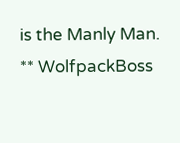is the Manly Man.
** WolfpackBoss